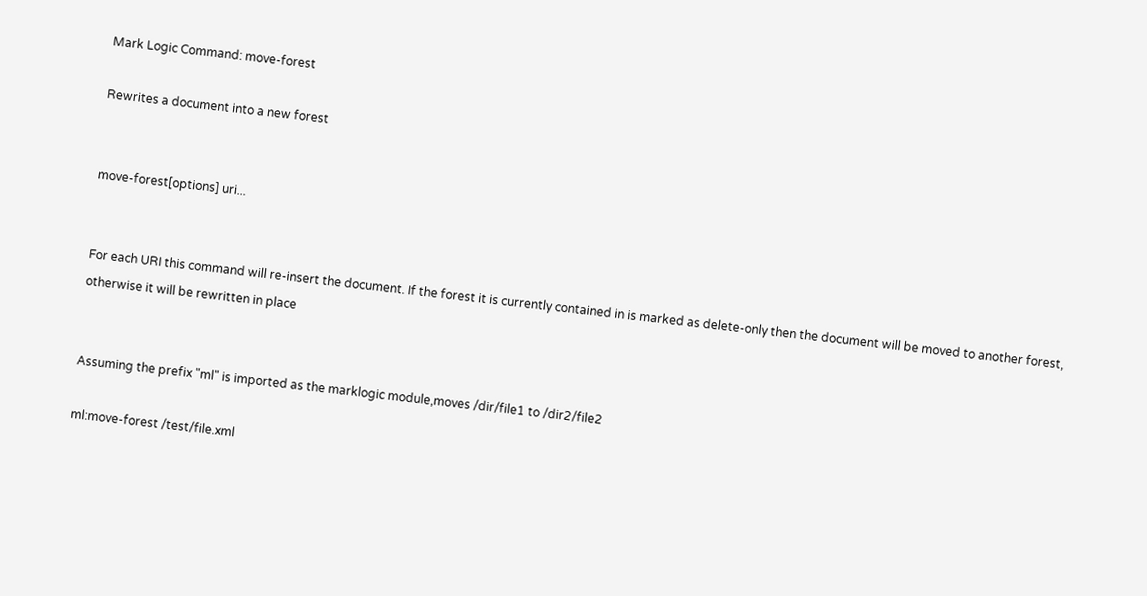Mark Logic Command: move-forest

Rewrites a document into a new forest


move-forest[options] uri...


For each URI this command will re-insert the document. If the forest it is currently contained in is marked as delete-only then the document will be moved to another forest,
otherwise it will be rewritten in place


Assuming the prefix "ml" is imported as the marklogic module,moves /dir/file1 to /dir2/file2

ml:move-forest /test/file.xml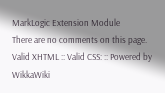MarkLogic Extension Module
There are no comments on this page.
Valid XHTML :: Valid CSS: :: Powered by WikkaWiki